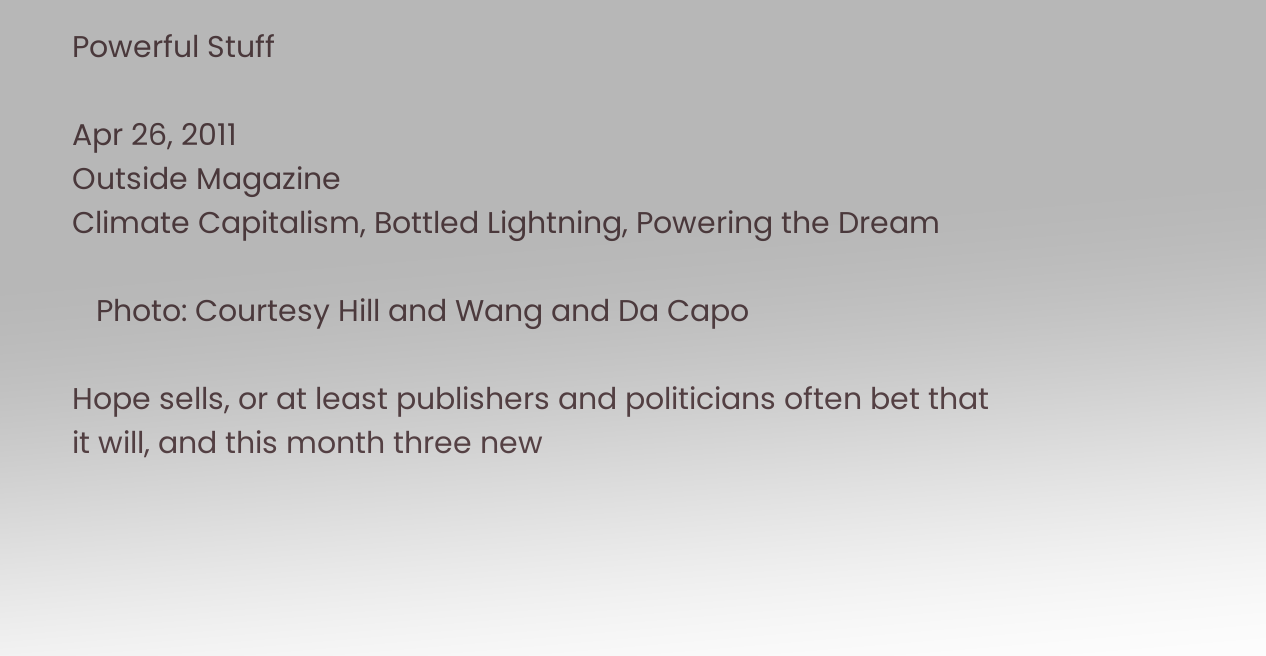Powerful Stuff

Apr 26, 2011
Outside Magazine
Climate Capitalism, Bottled Lightning, Powering the Dream

   Photo: Courtesy Hill and Wang and Da Capo

Hope sells, or at least publishers and politicians often bet that it will, and this month three new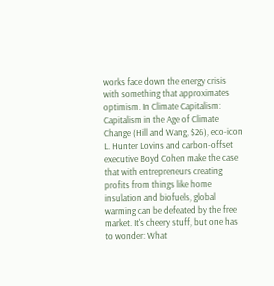works face down the energy crisis with something that approximates optimism. In Climate Capitalism: Capitalism in the Age of Climate Change (Hill and Wang, $26), eco-icon L. Hunter Lovins and carbon-offset executive Boyd Cohen make the case that with entrepreneurs creating profits from things like home insulation and biofuels, global warming can be defeated by the free market. It's cheery stuff, but one has to wonder: What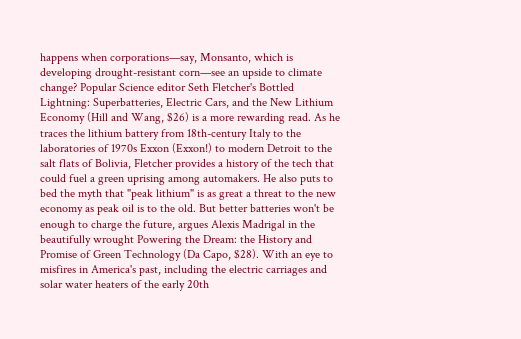happens when corporations—say, Monsanto, which is developing drought-resistant corn—see an upside to climate change? Popular Science editor Seth Fletcher's Bottled Lightning: Superbatteries, Electric Cars, and the New Lithium Economy (Hill and Wang, $26) is a more rewarding read. As he traces the lithium battery from 18th-century Italy to the laboratories of 1970s Exxon (Exxon!) to modern Detroit to the salt flats of Bolivia, Fletcher provides a history of the tech that could fuel a green uprising among automakers. He also puts to bed the myth that "peak lithium" is as great a threat to the new economy as peak oil is to the old. But better batteries won't be enough to charge the future, argues Alexis Madrigal in the beautifully wrought Powering the Dream: the History and Promise of Green Technology (Da Capo, $28). With an eye to misfires in America's past, including the electric carriages and solar water heaters of the early 20th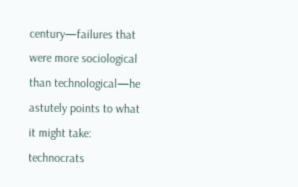century—failures that were more sociological than technological—he astutely points to what it might take: technocrats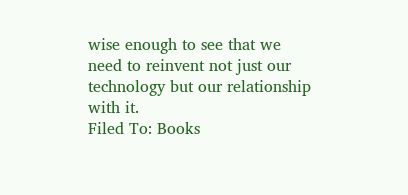wise enough to see that we need to reinvent not just our technology but our relationship with it.
Filed To: Books